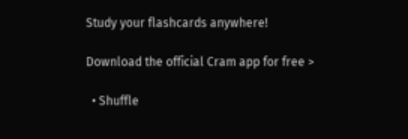Study your flashcards anywhere!

Download the official Cram app for free >

  • Shuffle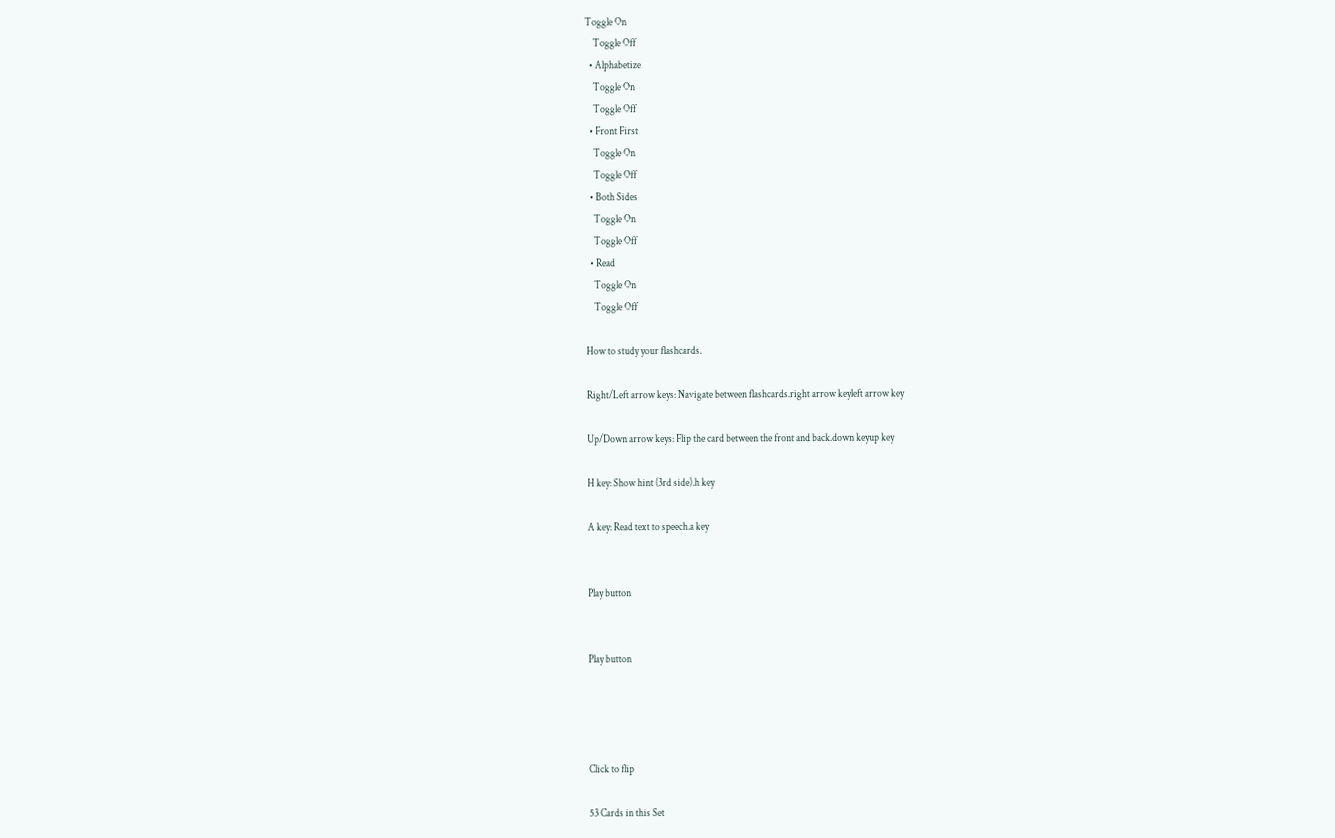Toggle On
    Toggle Off
  • Alphabetize
    Toggle On
    Toggle Off
  • Front First
    Toggle On
    Toggle Off
  • Both Sides
    Toggle On
    Toggle Off
  • Read
    Toggle On
    Toggle Off

How to study your flashcards.

Right/Left arrow keys: Navigate between flashcards.right arrow keyleft arrow key

Up/Down arrow keys: Flip the card between the front and back.down keyup key

H key: Show hint (3rd side).h key

A key: Read text to speech.a key


Play button


Play button




Click to flip

53 Cards in this Set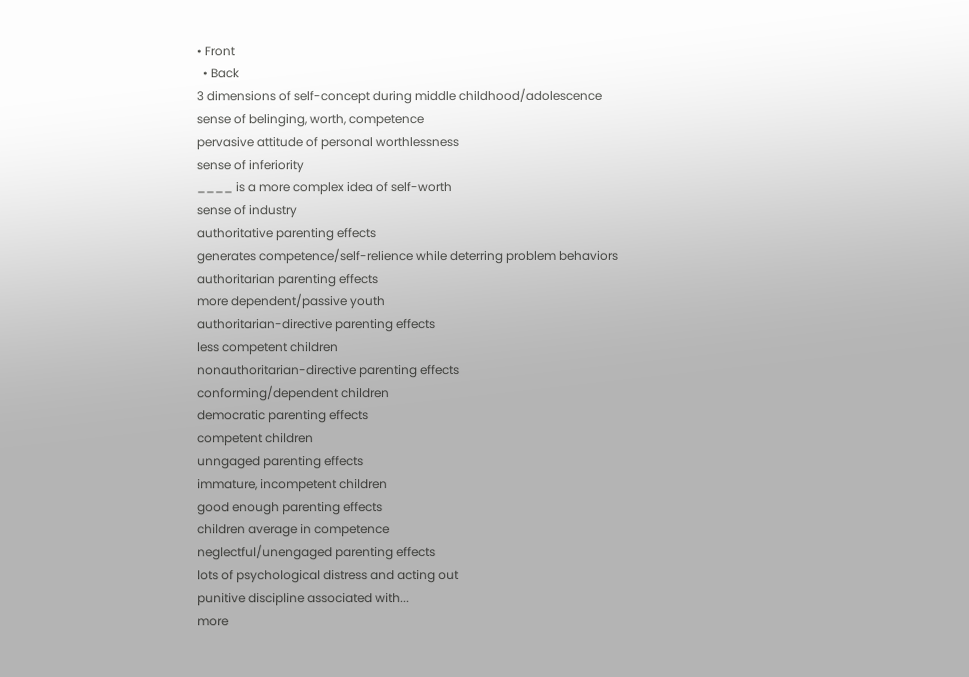• Front
  • Back
3 dimensions of self-concept during middle childhood/adolescence
sense of belinging, worth, competence
pervasive attitude of personal worthlessness
sense of inferiority
____ is a more complex idea of self-worth
sense of industry
authoritative parenting effects
generates competence/self-relience while deterring problem behaviors
authoritarian parenting effects
more dependent/passive youth
authoritarian-directive parenting effects
less competent children
nonauthoritarian-directive parenting effects
conforming/dependent children
democratic parenting effects
competent children
unngaged parenting effects
immature, incompetent children
good enough parenting effects
children average in competence
neglectful/unengaged parenting effects
lots of psychological distress and acting out
punitive discipline associated with...
more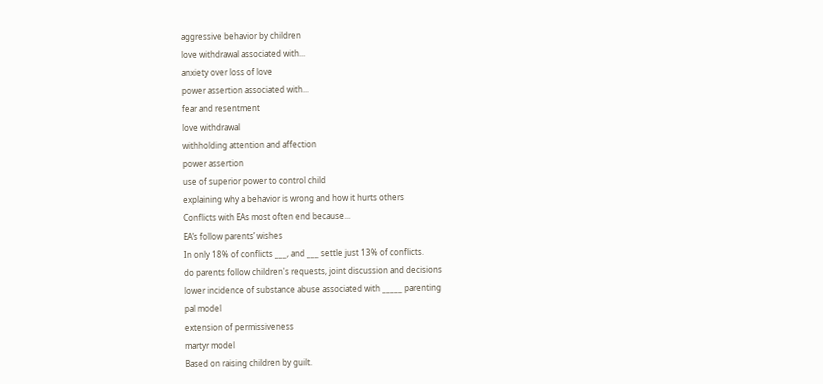aggressive behavior by children
love withdrawal associated with...
anxiety over loss of love
power assertion associated with...
fear and resentment
love withdrawal
withholding attention and affection
power assertion
use of superior power to control child
explaining why a behavior is wrong and how it hurts others
Conflicts with EAs most often end because...
EA’s follow parents’ wishes
In only 18% of conflicts ___, and ___ settle just 13% of conflicts.
do parents follow children's requests, joint discussion and decisions
lower incidence of substance abuse associated with _____ parenting
pal model
extension of permissiveness
martyr model
Based on raising children by guilt.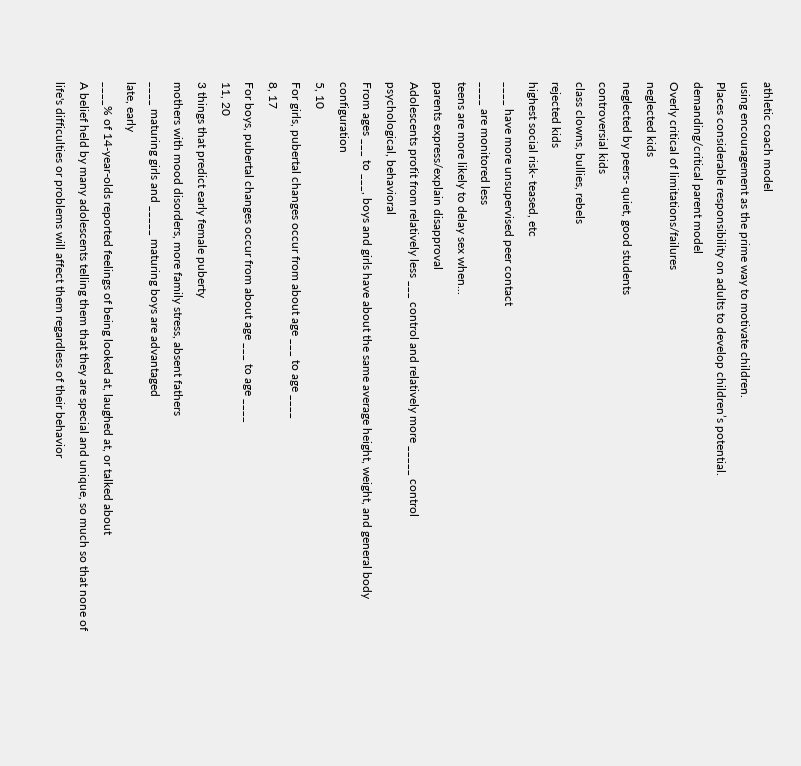athletic coach model
using encouragement as the prime way to motivate children.
Places considerable responsibility on adults to develop children’s potential.
demanding/critical parent model
Overly critical of limitations/failures
neglected kids
neglected by peers- quiet, good students
controversial kids
class clowns, bullies, rebels
rejected kids
highest social risk- teased, etc
____ have more unsupervised peer contact
____ are monitored less
teens are more likely to delay sex when...
parents express/explain disapproval
Adolescents profit from relatively less ___ control and relatively more _____ control
psychological, behavioral
From ages ___ to ___, boys and girls have about the same average height, weight, and general body configuration
5, 10
For girls, pubertal changes occur from about age ___ to age ____
8, 17
For boys, pubertal changes occur from about age ___ to age ____
11, 20
3 things that predict early female puberty
mothers with mood disorders, more family stress, absent fathers
____ maturing girls and _____ maturing boys are advantaged
late, early
____% of 14-year-olds reported feelings of being looked at, laughed at, or talked about
A belief held by many adolescents telling them that they are special and unique, so much so that none of life's difficulties or problems will affect them regardless of their behavior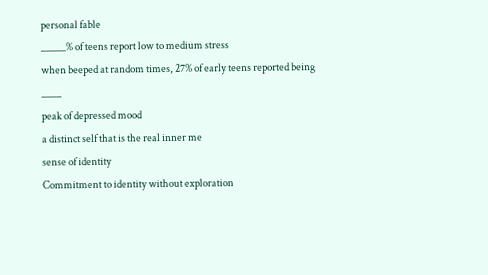personal fable
_____% of teens report low to medium stress
when beeped at random times, 27% of early teens reported being ____
peak of depressed mood
a distinct self that is the real inner me
sense of identity
Commitment to identity without exploration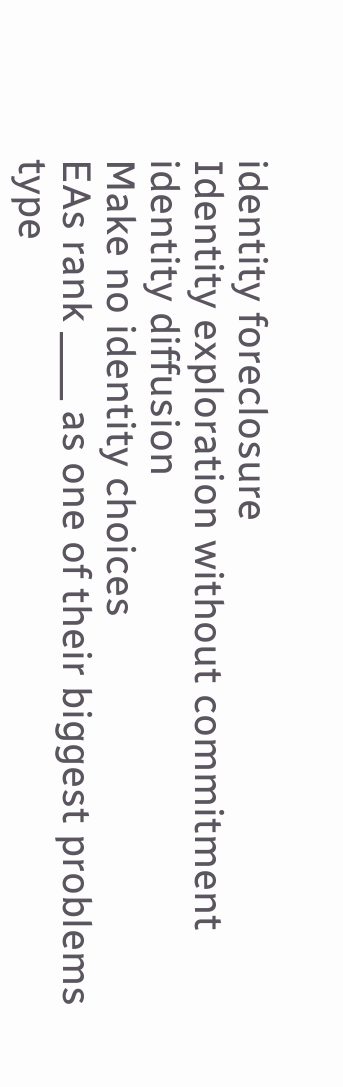identity foreclosure
Identity exploration without commitment
identity diffusion
Make no identity choices
EAs rank ____ as one of their biggest problems
type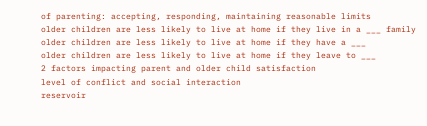of parenting: accepting, responding, maintaining reasonable limits
older children are less likely to live at home if they live in a ___ family
older children are less likely to live at home if they have a ___
older children are less likely to live at home if they leave to ___
2 factors impacting parent and older child satisfaction
level of conflict and social interaction
reservoir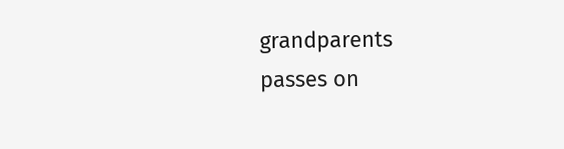grandparents
passes on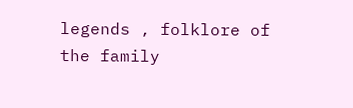legends , folklore of the family